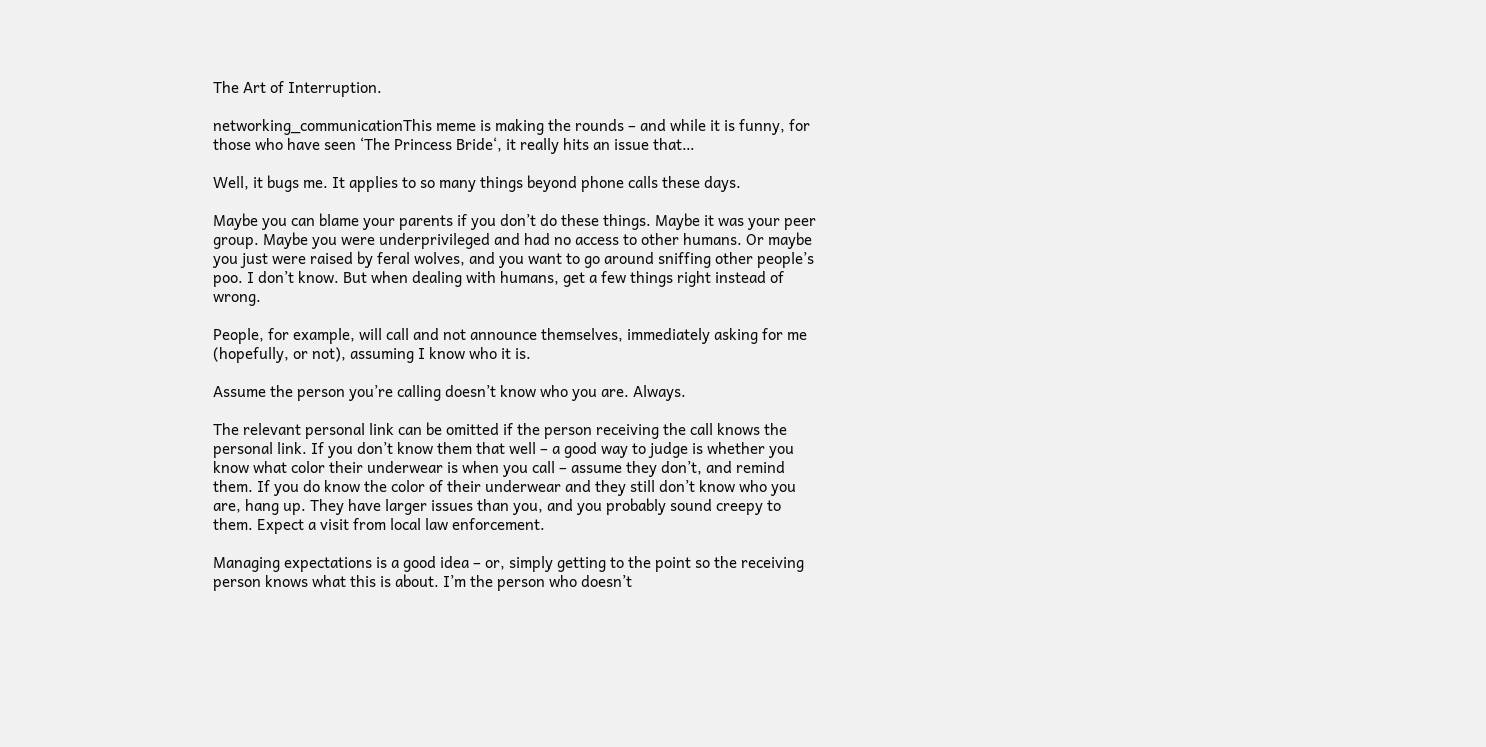The Art of Interruption.

networking_communicationThis meme is making the rounds – and while it is funny, for those who have seen ‘The Princess Bride‘, it really hits an issue that…

Well, it bugs me. It applies to so many things beyond phone calls these days.

Maybe you can blame your parents if you don’t do these things. Maybe it was your peer group. Maybe you were underprivileged and had no access to other humans. Or maybe you just were raised by feral wolves, and you want to go around sniffing other people’s poo. I don’t know. But when dealing with humans, get a few things right instead of wrong.

People, for example, will call and not announce themselves, immediately asking for me (hopefully, or not), assuming I know who it is.

Assume the person you’re calling doesn’t know who you are. Always.

The relevant personal link can be omitted if the person receiving the call knows the personal link. If you don’t know them that well – a good way to judge is whether you know what color their underwear is when you call – assume they don’t, and remind them. If you do know the color of their underwear and they still don’t know who you are, hang up. They have larger issues than you, and you probably sound creepy to them. Expect a visit from local law enforcement.

Managing expectations is a good idea – or, simply getting to the point so the receiving person knows what this is about. I’m the person who doesn’t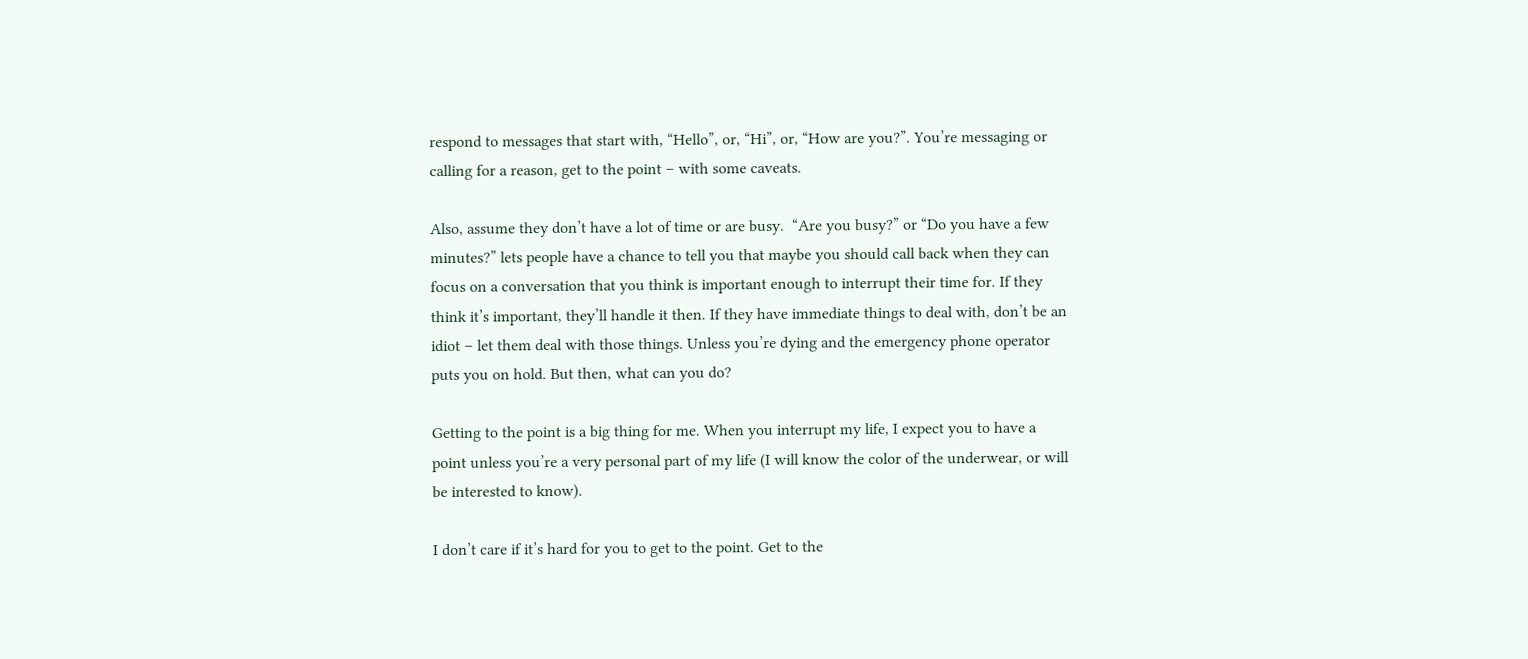respond to messages that start with, “Hello”, or, “Hi”, or, “How are you?”. You’re messaging or calling for a reason, get to the point – with some caveats.

Also, assume they don’t have a lot of time or are busy.  “Are you busy?” or “Do you have a few minutes?” lets people have a chance to tell you that maybe you should call back when they can focus on a conversation that you think is important enough to interrupt their time for. If they think it’s important, they’ll handle it then. If they have immediate things to deal with, don’t be an idiot – let them deal with those things. Unless you’re dying and the emergency phone operator puts you on hold. But then, what can you do?

Getting to the point is a big thing for me. When you interrupt my life, I expect you to have a point unless you’re a very personal part of my life (I will know the color of the underwear, or will be interested to know).

I don’t care if it’s hard for you to get to the point. Get to the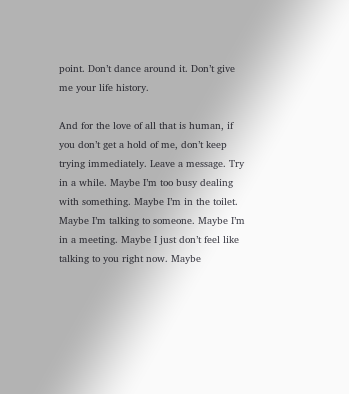point. Don’t dance around it. Don’t give me your life history.

And for the love of all that is human, if you don’t get a hold of me, don’t keep trying immediately. Leave a message. Try in a while. Maybe I’m too busy dealing with something. Maybe I’m in the toilet. Maybe I’m talking to someone. Maybe I’m in a meeting. Maybe I just don’t feel like talking to you right now. Maybe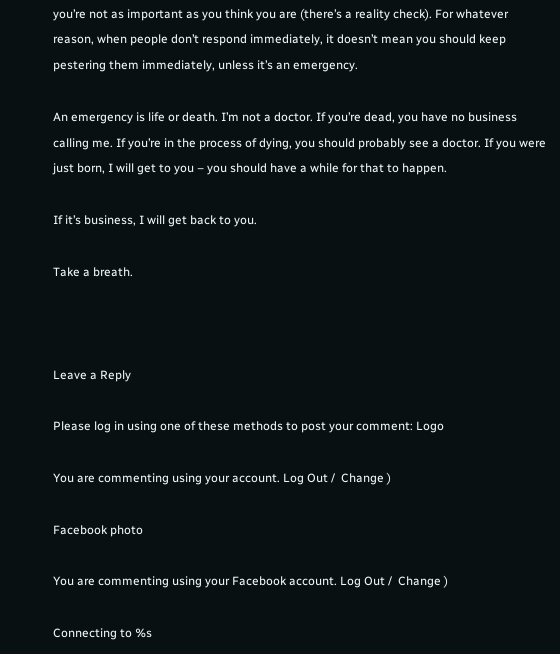you’re not as important as you think you are (there’s a reality check). For whatever reason, when people don’t respond immediately, it doesn’t mean you should keep pestering them immediately, unless it’s an emergency.

An emergency is life or death. I’m not a doctor. If you’re dead, you have no business calling me. If you’re in the process of dying, you should probably see a doctor. If you were just born, I will get to you – you should have a while for that to happen.

If it’s business, I will get back to you.

Take a breath.



Leave a Reply

Please log in using one of these methods to post your comment: Logo

You are commenting using your account. Log Out /  Change )

Facebook photo

You are commenting using your Facebook account. Log Out /  Change )

Connecting to %s